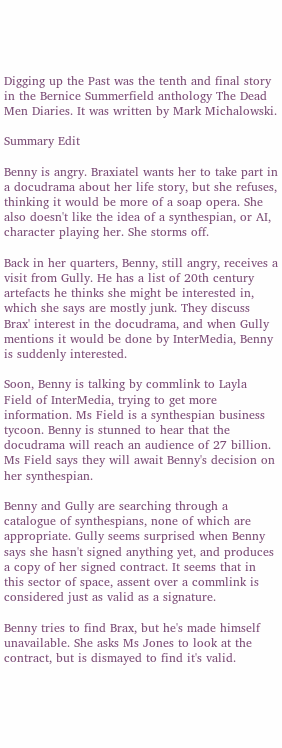Digging up the Past was the tenth and final story in the Bernice Summerfield anthology The Dead Men Diaries. It was written by Mark Michalowski.

Summary Edit

Benny is angry. Braxiatel wants her to take part in a docudrama about her life story, but she refuses, thinking it would be more of a soap opera. She also doesn't like the idea of a synthespian, or AI, character playing her. She storms off.

Back in her quarters, Benny, still angry, receives a visit from Gully. He has a list of 20th century artefacts he thinks she might be interested in, which she says are mostly junk. They discuss Brax' interest in the docudrama, and when Gully mentions it would be done by InterMedia, Benny is suddenly interested.

Soon, Benny is talking by commlink to Layla Field of InterMedia, trying to get more information. Ms Field is a synthespian business tycoon. Benny is stunned to hear that the docudrama will reach an audience of 27 billion. Ms Field says they will await Benny's decision on her synthespian.

Benny and Gully are searching through a catalogue of synthespians, none of which are appropriate. Gully seems surprised when Benny says she hasn't signed anything yet, and produces a copy of her signed contract. It seems that in this sector of space, assent over a commlink is considered just as valid as a signature.

Benny tries to find Brax, but he's made himself unavailable. She asks Ms Jones to look at the contract, but is dismayed to find it's valid.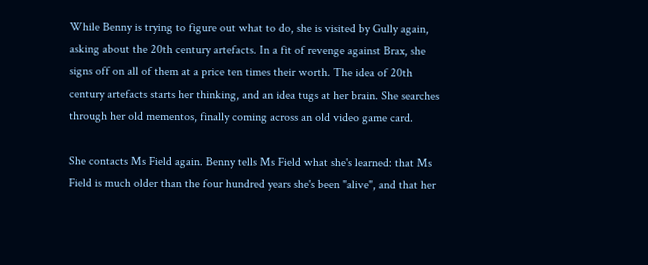While Benny is trying to figure out what to do, she is visited by Gully again, asking about the 20th century artefacts. In a fit of revenge against Brax, she signs off on all of them at a price ten times their worth. The idea of 20th century artefacts starts her thinking, and an idea tugs at her brain. She searches through her old mementos, finally coming across an old video game card.

She contacts Ms Field again. Benny tells Ms Field what she's learned: that Ms Field is much older than the four hundred years she's been "alive", and that her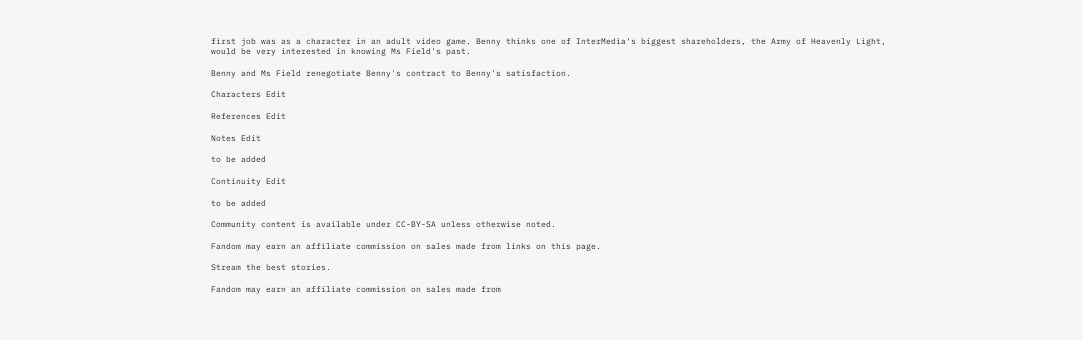first job was as a character in an adult video game. Benny thinks one of InterMedia's biggest shareholders, the Army of Heavenly Light, would be very interested in knowing Ms Field's past.

Benny and Ms Field renegotiate Benny's contract to Benny's satisfaction.

Characters Edit

References Edit

Notes Edit

to be added

Continuity Edit

to be added

Community content is available under CC-BY-SA unless otherwise noted.

Fandom may earn an affiliate commission on sales made from links on this page.

Stream the best stories.

Fandom may earn an affiliate commission on sales made from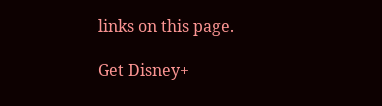links on this page.

Get Disney+